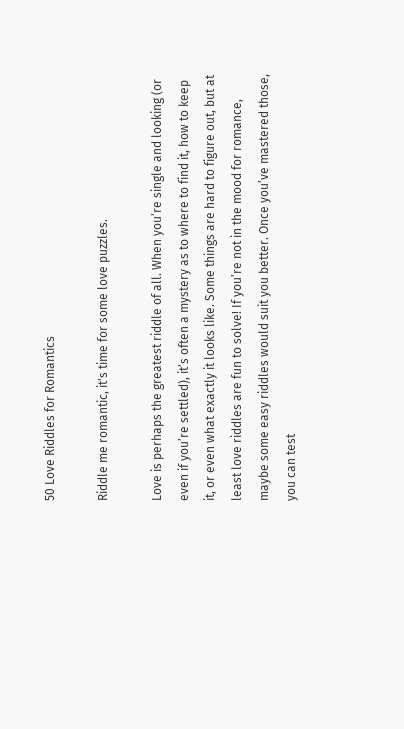50 Love Riddles for Romantics

Riddle me romantic, it's time for some love puzzles.

Love is perhaps the greatest riddle of all. When you’re single and looking (or even if you’re settled), it’s often a mystery as to where to find it, how to keep it, or even what exactly it looks like. Some things are hard to figure out, but at least love riddles are fun to solve! If you’re not in the mood for romance, maybe some easy riddles would suit you better. Once you’ve mastered those, you can test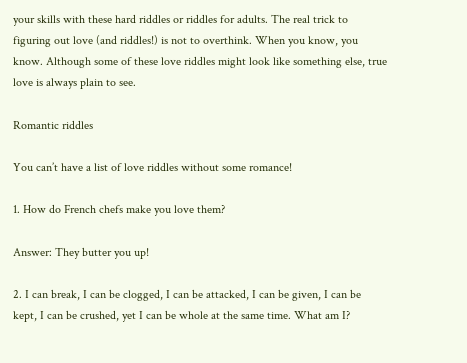your skills with these hard riddles or riddles for adults. The real trick to figuring out love (and riddles!) is not to overthink. When you know, you know. Although some of these love riddles might look like something else, true love is always plain to see.

Romantic riddles

You can’t have a list of love riddles without some romance!

1. How do French chefs make you love them?

Answer: They butter you up!

2. I can break, I can be clogged, I can be attacked, I can be given, I can be kept, I can be crushed, yet I can be whole at the same time. What am I?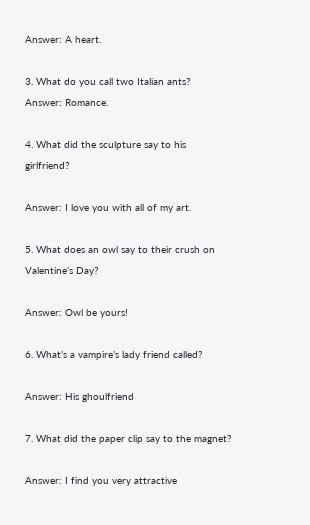Answer: A heart.

3. What do you call two Italian ants?
Answer: Romance.

4. What did the sculpture say to his girlfriend?

Answer: I love you with all of my art.

5. What does an owl say to their crush on Valentine’s Day?

Answer: Owl be yours!

6. What’s a vampire’s lady friend called?

Answer: His ghoulfriend

7. What did the paper clip say to the magnet?

Answer: I find you very attractive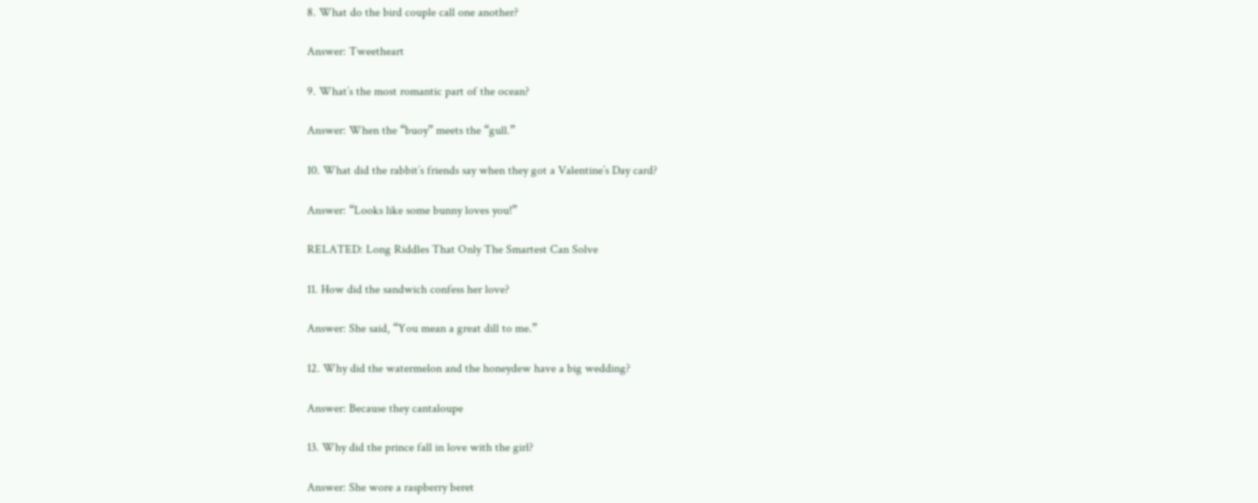8. What do the bird couple call one another?

Answer: Tweetheart

9. What’s the most romantic part of the ocean?

Answer: When the “buoy” meets the “gull.”

10. What did the rabbit’s friends say when they got a Valentine’s Day card?

Answer: “Looks like some bunny loves you!”

RELATED: Long Riddles That Only The Smartest Can Solve

11. How did the sandwich confess her love?

Answer: She said, “You mean a great dill to me.”

12. Why did the watermelon and the honeydew have a big wedding?

Answer: Because they cantaloupe

13. Why did the prince fall in love with the girl?

Answer: She wore a raspberry beret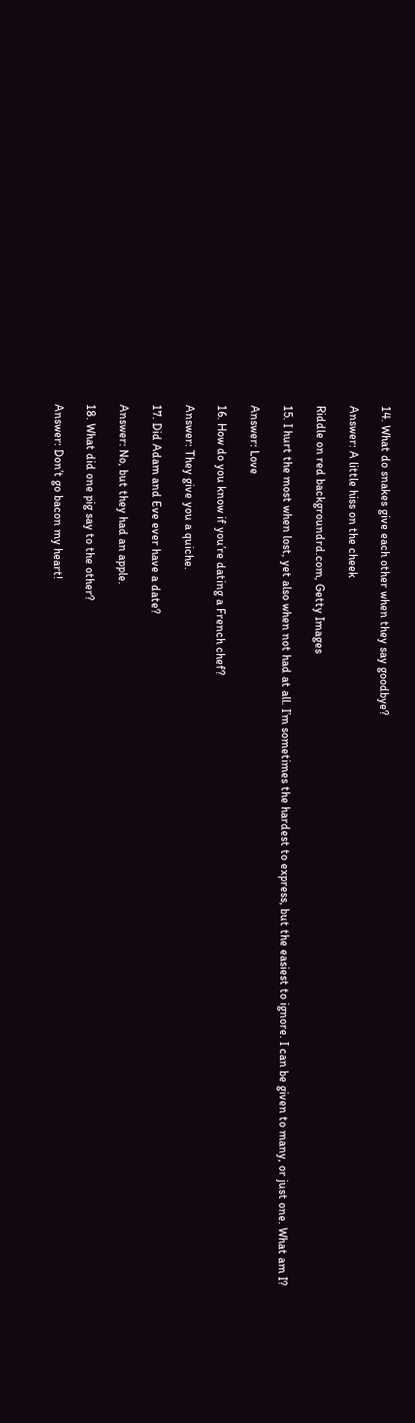14. What do snakes give each other when they say goodbye?

Answer: A little hiss on the cheek

Riddle on red backgroundrd.com, Getty Images

15. I hurt the most when lost, yet also when not had at all. I’m sometimes the hardest to express, but the easiest to ignore. I can be given to many, or just one. What am I?

Answer: Love

16. How do you know if you’re dating a French chef?

Answer: They give you a quiche.

17. Did Adam and Eve ever have a date?

Answer: No, but they had an apple.

18. What did one pig say to the other?

Answer: Don’t go bacon my heart!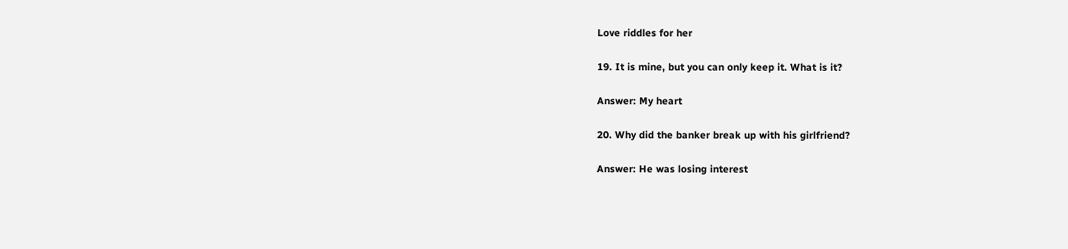Love riddles for her

19. It is mine, but you can only keep it. What is it?

Answer: My heart

20. Why did the banker break up with his girlfriend?

Answer: He was losing interest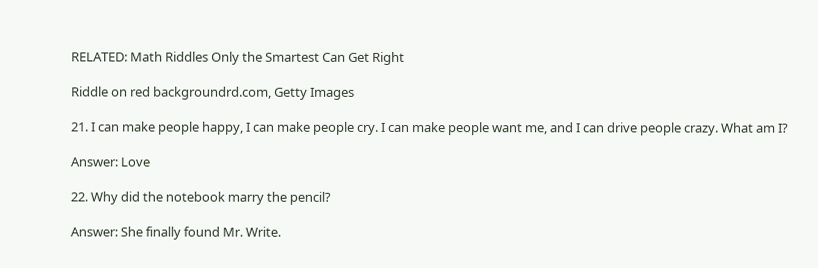RELATED: Math Riddles Only the Smartest Can Get Right

Riddle on red backgroundrd.com, Getty Images

21. I can make people happy, I can make people cry. I can make people want me, and I can drive people crazy. What am I?

Answer: Love

22. Why did the notebook marry the pencil?

Answer: She finally found Mr. Write.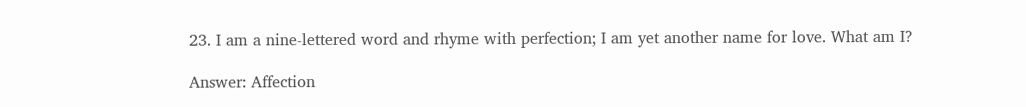23. I am a nine-lettered word and rhyme with perfection; I am yet another name for love. What am I?

Answer: Affection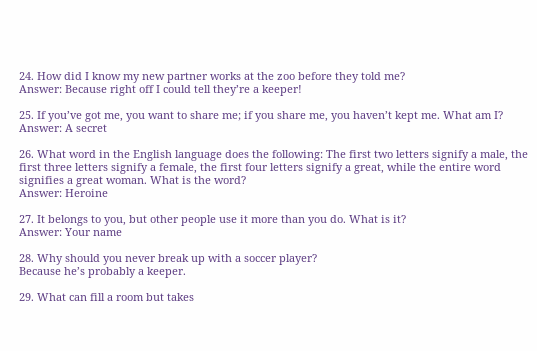24. How did I know my new partner works at the zoo before they told me?
Answer: Because right off I could tell they’re a keeper!

25. If you’ve got me, you want to share me; if you share me, you haven’t kept me. What am I?
Answer: A secret

26. What word in the English language does the following: The first two letters signify a male, the first three letters signify a female, the first four letters signify a great, while the entire word signifies a great woman. What is the word?
Answer: Heroine

27. It belongs to you, but other people use it more than you do. What is it?
Answer: Your name

28. Why should you never break up with a soccer player?
Because he’s probably a keeper.

29. What can fill a room but takes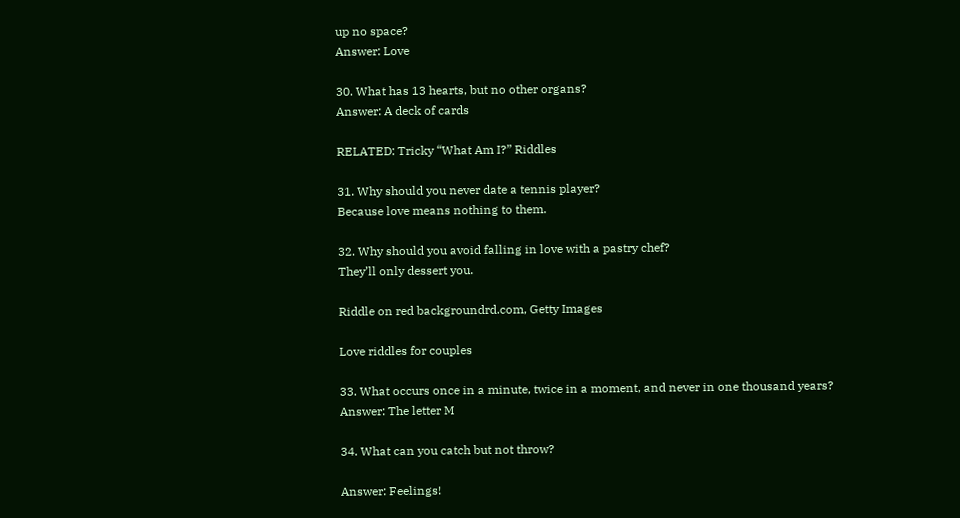up no space?
Answer: Love

30. What has 13 hearts, but no other organs?
Answer: A deck of cards

RELATED: Tricky “What Am I?” Riddles

31. Why should you never date a tennis player?
Because love means nothing to them.

32. Why should you avoid falling in love with a pastry chef?
They’ll only dessert you.

Riddle on red backgroundrd.com, Getty Images

Love riddles for couples

33. What occurs once in a minute, twice in a moment, and never in one thousand years?
Answer: The letter M

34. What can you catch but not throw?

Answer: Feelings!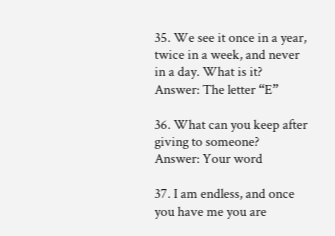35. We see it once in a year, twice in a week, and never in a day. What is it?
Answer: The letter “E”

36. What can you keep after giving to someone?
Answer: Your word

37. I am endless, and once you have me you are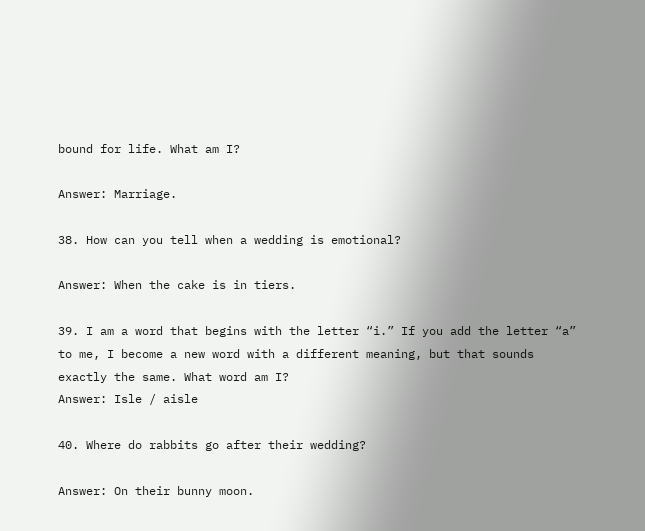bound for life. What am I?

Answer: Marriage.

38. How can you tell when a wedding is emotional?

Answer: When the cake is in tiers.

39. I am a word that begins with the letter “i.” If you add the letter “a” to me, I become a new word with a different meaning, but that sounds exactly the same. What word am I?
Answer: Isle / aisle

40. Where do rabbits go after their wedding?

Answer: On their bunny moon.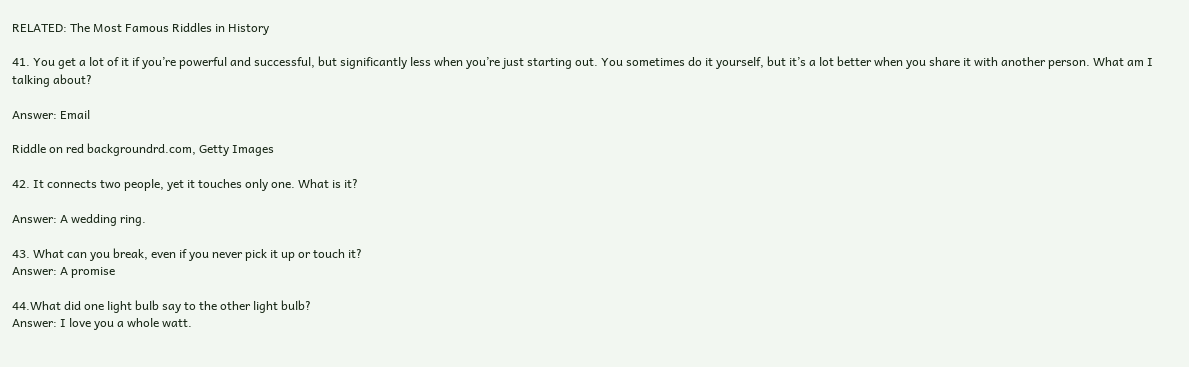RELATED: The Most Famous Riddles in History

41. You get a lot of it if you’re powerful and successful, but significantly less when you’re just starting out. You sometimes do it yourself, but it’s a lot better when you share it with another person. What am I talking about?

Answer: Email

Riddle on red backgroundrd.com, Getty Images

42. It connects two people, yet it touches only one. What is it?

Answer: A wedding ring.

43. What can you break, even if you never pick it up or touch it?
Answer: A promise

44.What did one light bulb say to the other light bulb?
Answer: I love you a whole watt.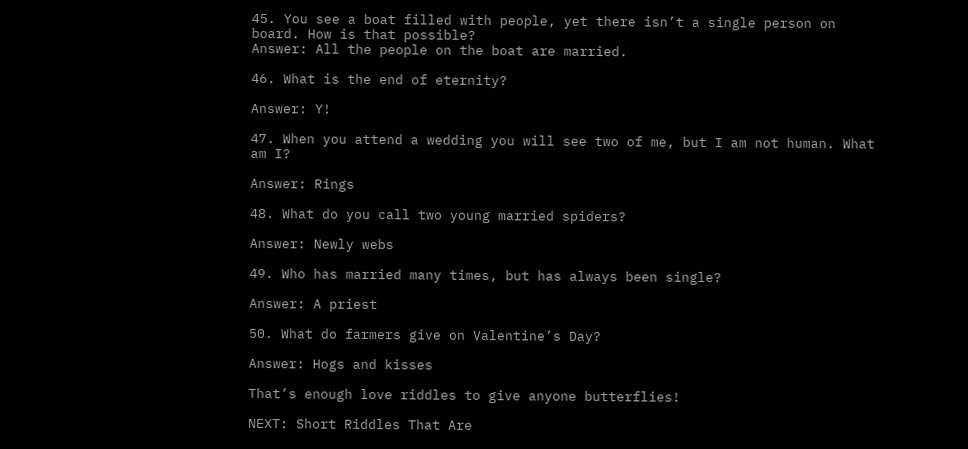45. You see a boat filled with people, yet there isn’t a single person on board. How is that possible?
Answer: All the people on the boat are married.

46. What is the end of eternity?

Answer: Y!

47. When you attend a wedding you will see two of me, but I am not human. What am I?

Answer: Rings

48. What do you call two young married spiders?

Answer: Newly webs

49. Who has married many times, but has always been single?

Answer: A priest

50. What do farmers give on Valentine’s Day?

Answer: Hogs and kisses

That’s enough love riddles to give anyone butterflies!

NEXT: Short Riddles That Are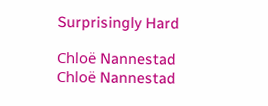Surprisingly Hard

Chloë Nannestad
Chloë Nannestad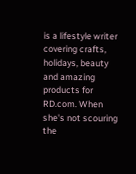is a lifestyle writer covering crafts, holidays, beauty and amazing products for RD.com. When she's not scouring the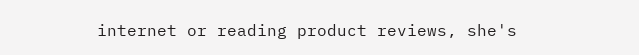internet or reading product reviews, she's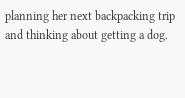planning her next backpacking trip and thinking about getting a dog.